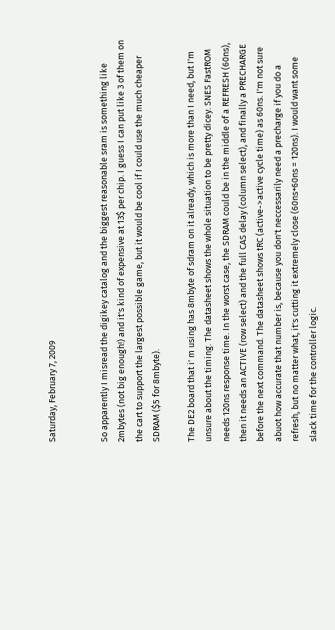Saturday, February 7, 2009


So apparently I misread the digikey catalog and the biggest reasonable sram is something like 2mbytes (not big enough!) and it's kind of expensive at 13$ per chip. I guess I can put like 3 of them on the cart to support the largest possible game, but it would be cool if I could use the much cheaper SDRAM ($5 for 8mbyte).

The DE2 board that i' m using has 8mbyte of sdram on it already, which is more than I need, but I'm unsure about the timing. The datasheet shows the whole situation to be pretty dicey. SNES FastROM needs 120ns response time. In the worst case, the SDRAM could be in the middle of a REFRESH (60ns), then it needs an ACTIVE (row select) and the full CAS delay (column select), and finally a PRECHARGE before the next command. The datasheet shows tRC (active->active cycle time) as 60ns. I'm not sure abuot how accurate that number is, because you don't neccessarily need a precharge if you do a refresh, but no matter what, it's cutting it extremely close (60ns+60ns = 120ns). I would want some slack time for the controller logic.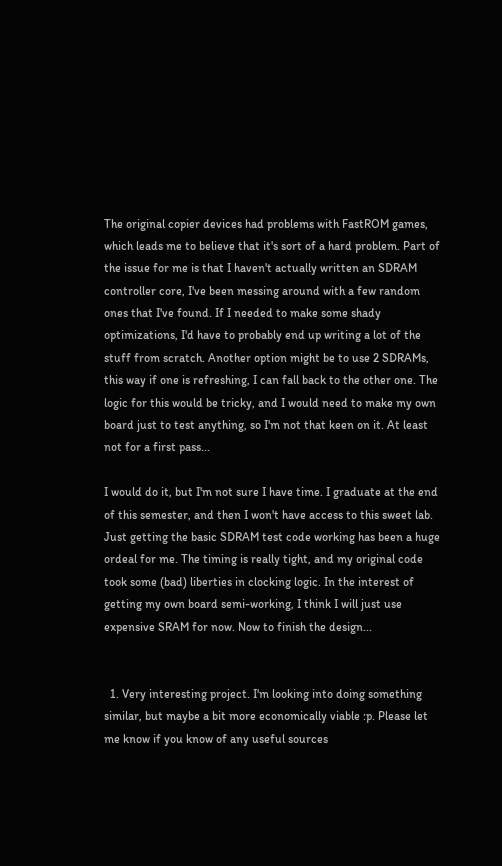The original copier devices had problems with FastROM games, which leads me to believe that it's sort of a hard problem. Part of the issue for me is that I haven't actually written an SDRAM controller core, I've been messing around with a few random ones that I've found. If I needed to make some shady optimizations, I'd have to probably end up writing a lot of the stuff from scratch. Another option might be to use 2 SDRAMs, this way if one is refreshing, I can fall back to the other one. The logic for this would be tricky, and I would need to make my own board just to test anything, so I'm not that keen on it. At least not for a first pass...

I would do it, but I'm not sure I have time. I graduate at the end of this semester, and then I won't have access to this sweet lab. Just getting the basic SDRAM test code working has been a huge ordeal for me. The timing is really tight, and my original code took some (bad) liberties in clocking logic. In the interest of getting my own board semi-working, I think I will just use expensive SRAM for now. Now to finish the design...


  1. Very interesting project. I'm looking into doing something similar, but maybe a bit more economically viable :p. Please let me know if you know of any useful sources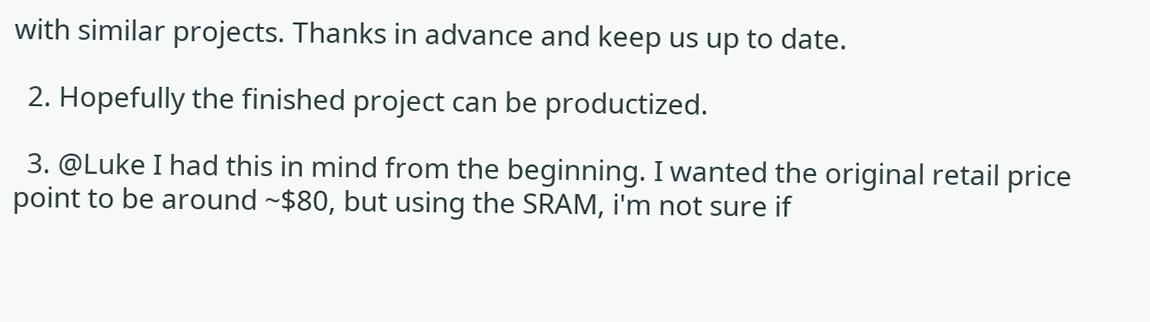with similar projects. Thanks in advance and keep us up to date.

  2. Hopefully the finished project can be productized.

  3. @Luke I had this in mind from the beginning. I wanted the original retail price point to be around ~$80, but using the SRAM, i'm not sure if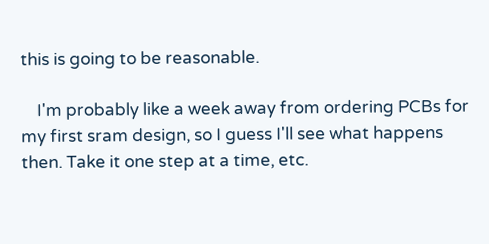this is going to be reasonable.

    I'm probably like a week away from ordering PCBs for my first sram design, so I guess I'll see what happens then. Take it one step at a time, etc.